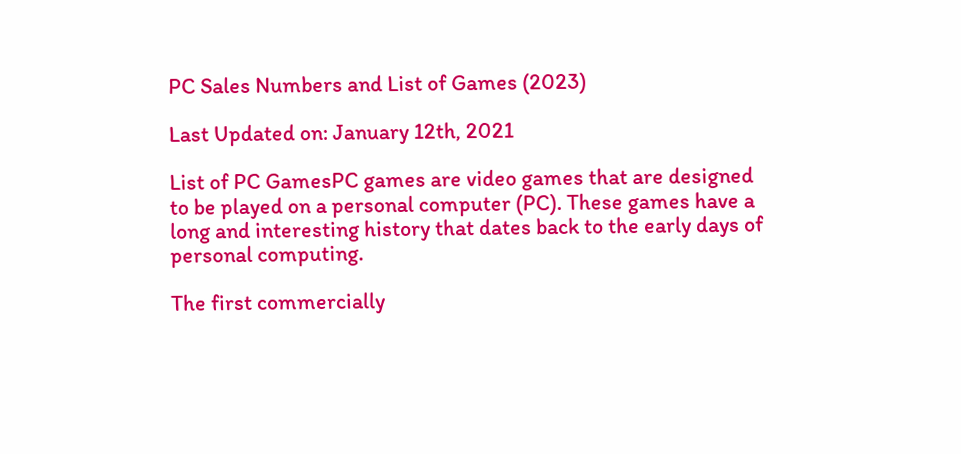PC Sales Numbers and List of Games (2023)

Last Updated on: January 12th, 2021

List of PC GamesPC games are video games that are designed to be played on a personal computer (PC). These games have a long and interesting history that dates back to the early days of personal computing.

The first commercially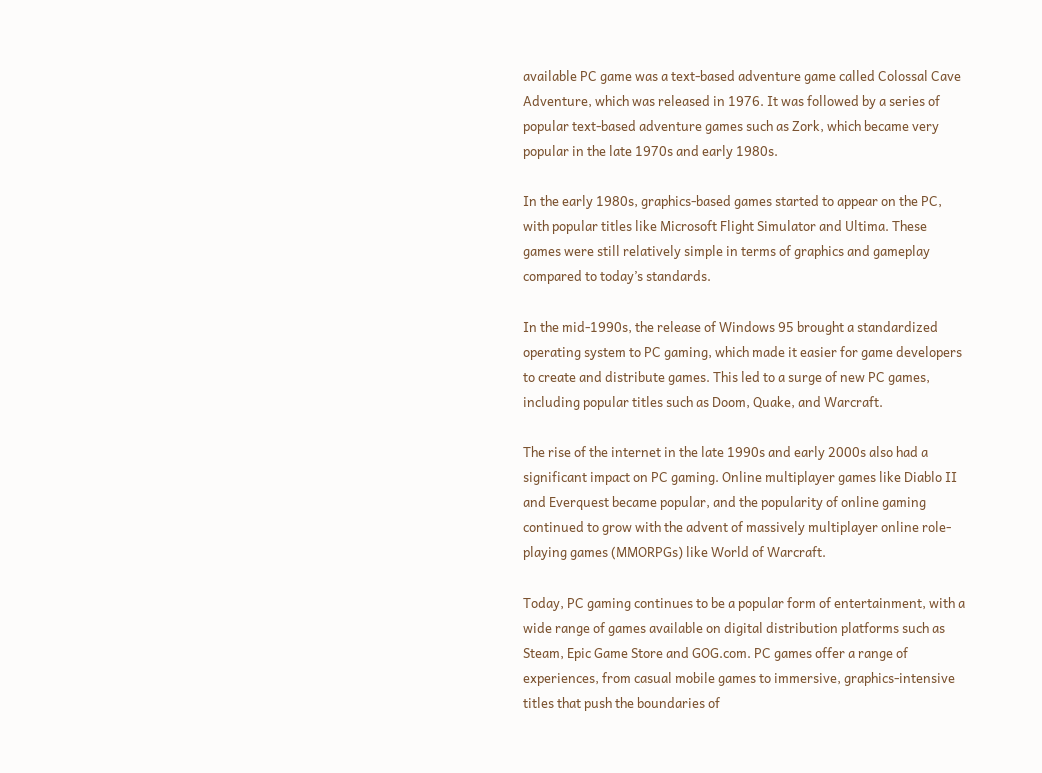available PC game was a text-based adventure game called Colossal Cave Adventure, which was released in 1976. It was followed by a series of popular text-based adventure games such as Zork, which became very popular in the late 1970s and early 1980s.

In the early 1980s, graphics-based games started to appear on the PC, with popular titles like Microsoft Flight Simulator and Ultima. These games were still relatively simple in terms of graphics and gameplay compared to today’s standards.

In the mid-1990s, the release of Windows 95 brought a standardized operating system to PC gaming, which made it easier for game developers to create and distribute games. This led to a surge of new PC games, including popular titles such as Doom, Quake, and Warcraft.

The rise of the internet in the late 1990s and early 2000s also had a significant impact on PC gaming. Online multiplayer games like Diablo II and Everquest became popular, and the popularity of online gaming continued to grow with the advent of massively multiplayer online role-playing games (MMORPGs) like World of Warcraft.

Today, PC gaming continues to be a popular form of entertainment, with a wide range of games available on digital distribution platforms such as Steam, Epic Game Store and GOG.com. PC games offer a range of experiences, from casual mobile games to immersive, graphics-intensive titles that push the boundaries of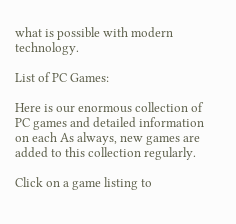what is possible with modern technology.

List of PC Games:

Here is our enormous collection of PC games and detailed information on each As always, new games are added to this collection regularly.

Click on a game listing to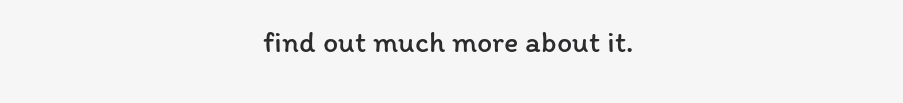find out much more about it.